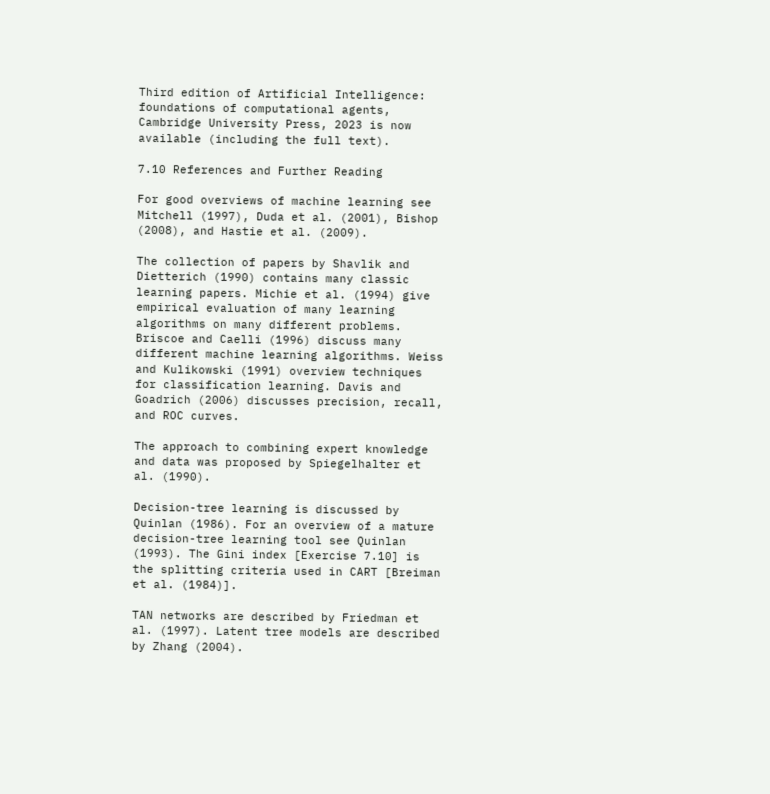Third edition of Artificial Intelligence: foundations of computational agents, Cambridge University Press, 2023 is now available (including the full text).

7.10 References and Further Reading

For good overviews of machine learning see Mitchell (1997), Duda et al. (2001), Bishop (2008), and Hastie et al. (2009).

The collection of papers by Shavlik and Dietterich (1990) contains many classic learning papers. Michie et al. (1994) give empirical evaluation of many learning algorithms on many different problems. Briscoe and Caelli (1996) discuss many different machine learning algorithms. Weiss and Kulikowski (1991) overview techniques for classification learning. Davis and Goadrich (2006) discusses precision, recall, and ROC curves.

The approach to combining expert knowledge and data was proposed by Spiegelhalter et al. (1990).

Decision-tree learning is discussed by Quinlan (1986). For an overview of a mature decision-tree learning tool see Quinlan (1993). The Gini index [Exercise 7.10] is the splitting criteria used in CART [Breiman et al. (1984)].

TAN networks are described by Friedman et al. (1997). Latent tree models are described by Zhang (2004).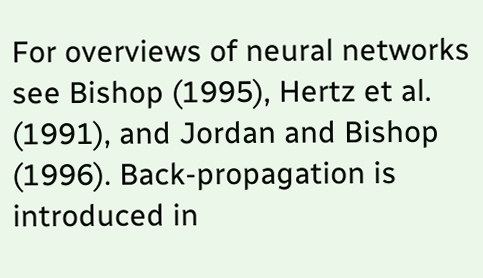For overviews of neural networks see Bishop (1995), Hertz et al. (1991), and Jordan and Bishop (1996). Back-propagation is introduced in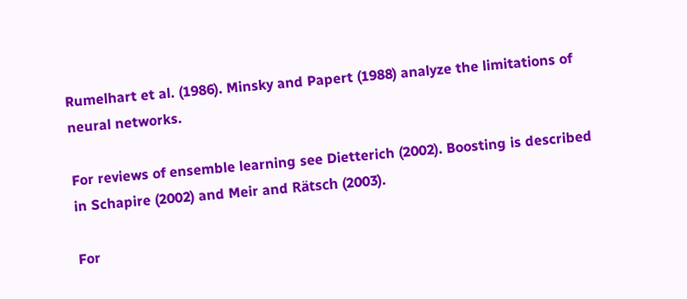Rumelhart et al. (1986). Minsky and Papert (1988) analyze the limitations of neural networks.

For reviews of ensemble learning see Dietterich (2002). Boosting is described in Schapire (2002) and Meir and Rätsch (2003).

For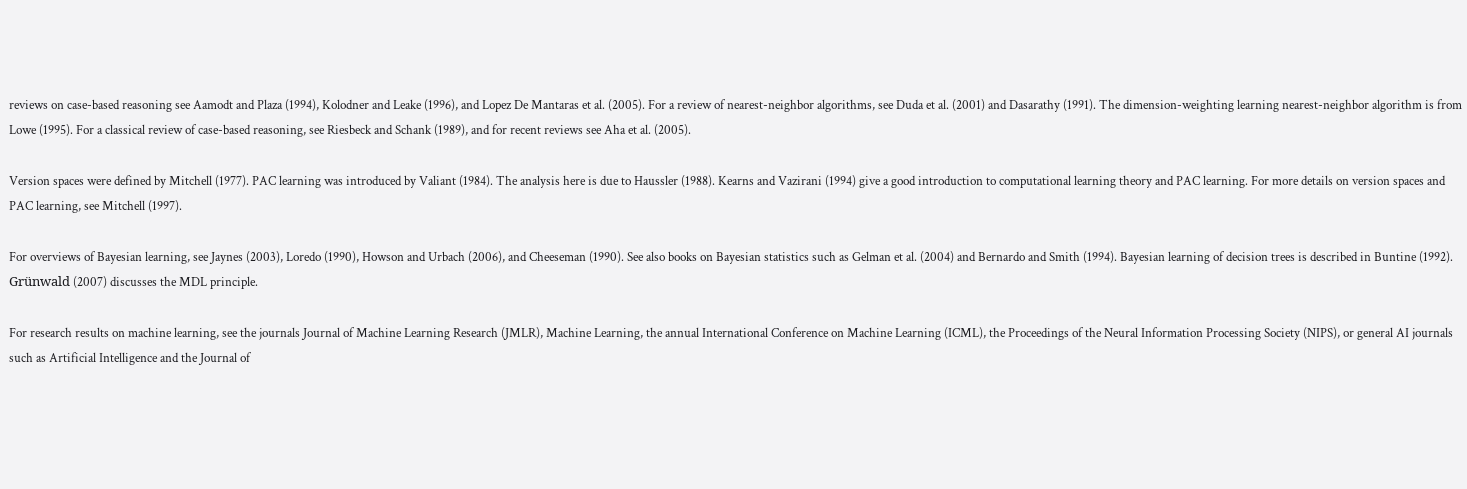reviews on case-based reasoning see Aamodt and Plaza (1994), Kolodner and Leake (1996), and Lopez De Mantaras et al. (2005). For a review of nearest-neighbor algorithms, see Duda et al. (2001) and Dasarathy (1991). The dimension-weighting learning nearest-neighbor algorithm is from Lowe (1995). For a classical review of case-based reasoning, see Riesbeck and Schank (1989), and for recent reviews see Aha et al. (2005).

Version spaces were defined by Mitchell (1977). PAC learning was introduced by Valiant (1984). The analysis here is due to Haussler (1988). Kearns and Vazirani (1994) give a good introduction to computational learning theory and PAC learning. For more details on version spaces and PAC learning, see Mitchell (1997).

For overviews of Bayesian learning, see Jaynes (2003), Loredo (1990), Howson and Urbach (2006), and Cheeseman (1990). See also books on Bayesian statistics such as Gelman et al. (2004) and Bernardo and Smith (1994). Bayesian learning of decision trees is described in Buntine (1992). Grünwald (2007) discusses the MDL principle.

For research results on machine learning, see the journals Journal of Machine Learning Research (JMLR), Machine Learning, the annual International Conference on Machine Learning (ICML), the Proceedings of the Neural Information Processing Society (NIPS), or general AI journals such as Artificial Intelligence and the Journal of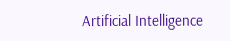Artificial Intelligence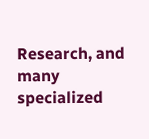Research, and many specialized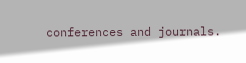conferences and journals.